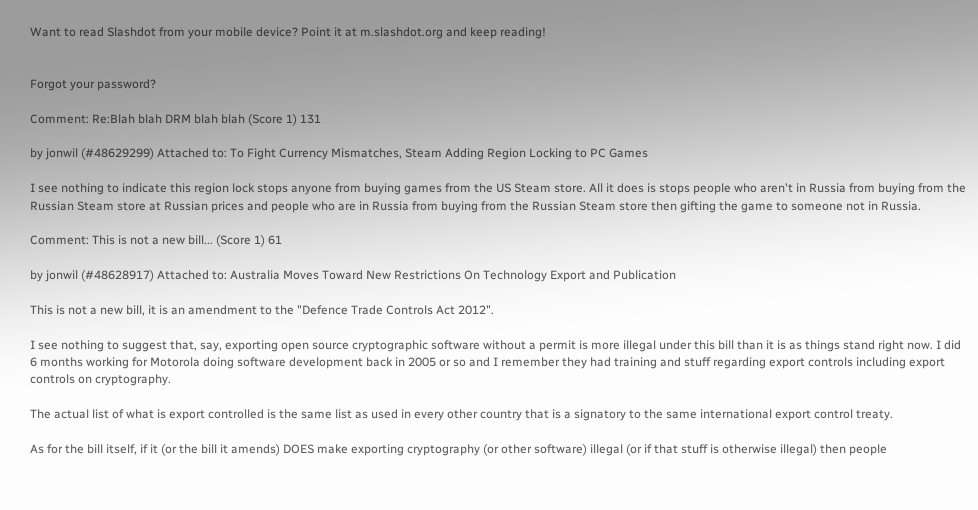Want to read Slashdot from your mobile device? Point it at m.slashdot.org and keep reading!


Forgot your password?

Comment: Re:Blah blah DRM blah blah (Score 1) 131

by jonwil (#48629299) Attached to: To Fight Currency Mismatches, Steam Adding Region Locking to PC Games

I see nothing to indicate this region lock stops anyone from buying games from the US Steam store. All it does is stops people who aren't in Russia from buying from the Russian Steam store at Russian prices and people who are in Russia from buying from the Russian Steam store then gifting the game to someone not in Russia.

Comment: This is not a new bill... (Score 1) 61

by jonwil (#48628917) Attached to: Australia Moves Toward New Restrictions On Technology Export and Publication

This is not a new bill, it is an amendment to the "Defence Trade Controls Act 2012".

I see nothing to suggest that, say, exporting open source cryptographic software without a permit is more illegal under this bill than it is as things stand right now. I did 6 months working for Motorola doing software development back in 2005 or so and I remember they had training and stuff regarding export controls including export controls on cryptography.

The actual list of what is export controlled is the same list as used in every other country that is a signatory to the same international export control treaty.

As for the bill itself, if it (or the bill it amends) DOES make exporting cryptography (or other software) illegal (or if that stuff is otherwise illegal) then people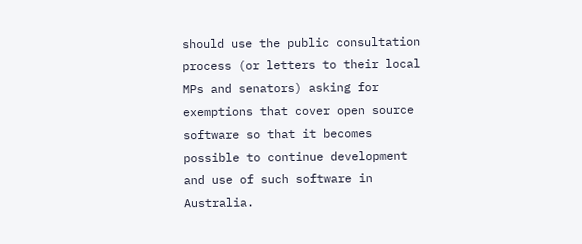should use the public consultation process (or letters to their local MPs and senators) asking for exemptions that cover open source software so that it becomes possible to continue development and use of such software in Australia.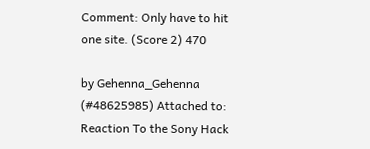Comment: Only have to hit one site. (Score 2) 470

by Gehenna_Gehenna (#48625985) Attached to: Reaction To the Sony Hack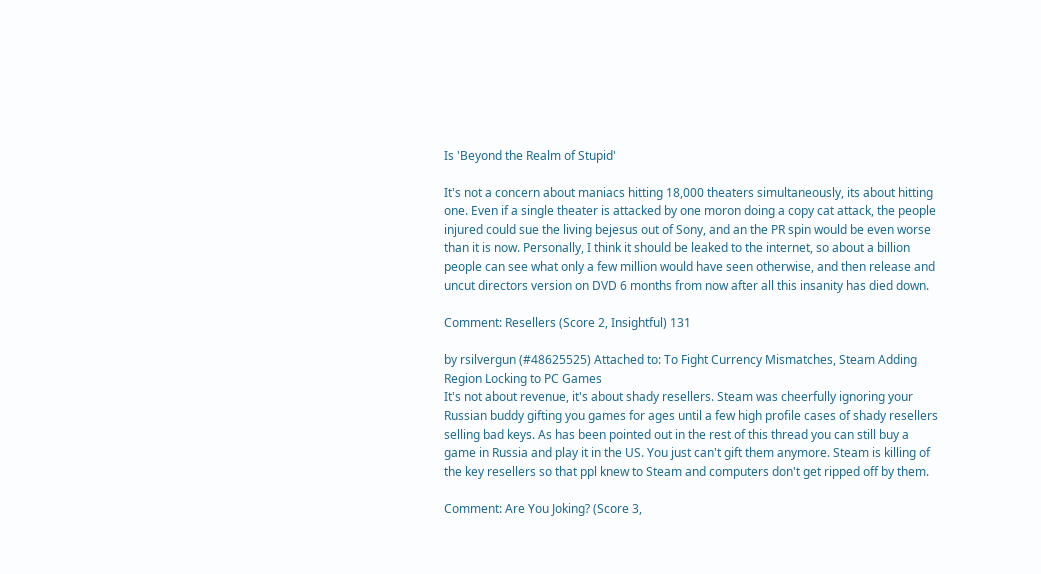Is 'Beyond the Realm of Stupid'

It's not a concern about maniacs hitting 18,000 theaters simultaneously, its about hitting one. Even if a single theater is attacked by one moron doing a copy cat attack, the people injured could sue the living bejesus out of Sony, and an the PR spin would be even worse than it is now. Personally, I think it should be leaked to the internet, so about a billion people can see what only a few million would have seen otherwise, and then release and uncut directors version on DVD 6 months from now after all this insanity has died down.

Comment: Resellers (Score 2, Insightful) 131

by rsilvergun (#48625525) Attached to: To Fight Currency Mismatches, Steam Adding Region Locking to PC Games
It's not about revenue, it's about shady resellers. Steam was cheerfully ignoring your Russian buddy gifting you games for ages until a few high profile cases of shady resellers selling bad keys. As has been pointed out in the rest of this thread you can still buy a game in Russia and play it in the US. You just can't gift them anymore. Steam is killing of the key resellers so that ppl knew to Steam and computers don't get ripped off by them.

Comment: Are You Joking? (Score 3,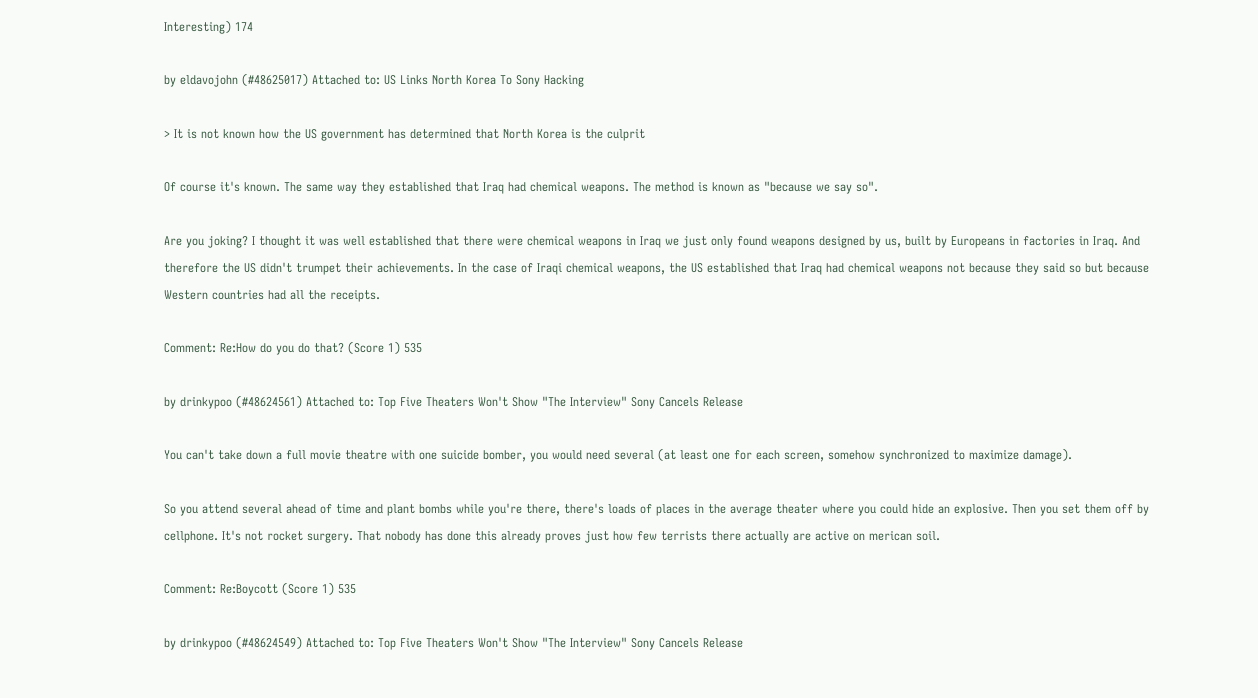Interesting) 174

by eldavojohn (#48625017) Attached to: US Links North Korea To Sony Hacking

> It is not known how the US government has determined that North Korea is the culprit

Of course it's known. The same way they established that Iraq had chemical weapons. The method is known as "because we say so".

Are you joking? I thought it was well established that there were chemical weapons in Iraq we just only found weapons designed by us, built by Europeans in factories in Iraq. And therefore the US didn't trumpet their achievements. In the case of Iraqi chemical weapons, the US established that Iraq had chemical weapons not because they said so but because Western countries had all the receipts.

Comment: Re:How do you do that? (Score 1) 535

by drinkypoo (#48624561) Attached to: Top Five Theaters Won't Show "The Interview" Sony Cancels Release

You can't take down a full movie theatre with one suicide bomber, you would need several (at least one for each screen, somehow synchronized to maximize damage).

So you attend several ahead of time and plant bombs while you're there, there's loads of places in the average theater where you could hide an explosive. Then you set them off by cellphone. It's not rocket surgery. That nobody has done this already proves just how few terrists there actually are active on merican soil.

Comment: Re:Boycott (Score 1) 535

by drinkypoo (#48624549) Attached to: Top Five Theaters Won't Show "The Interview" Sony Cancels Release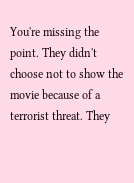You're missing the point. They didn't choose not to show the movie because of a terrorist threat. They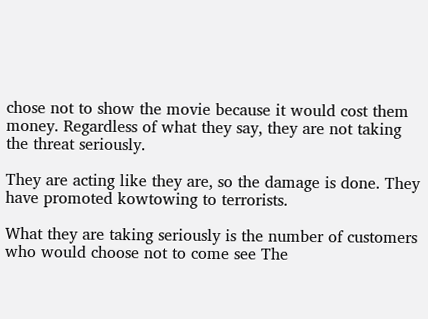chose not to show the movie because it would cost them money. Regardless of what they say, they are not taking the threat seriously.

They are acting like they are, so the damage is done. They have promoted kowtowing to terrorists.

What they are taking seriously is the number of customers who would choose not to come see The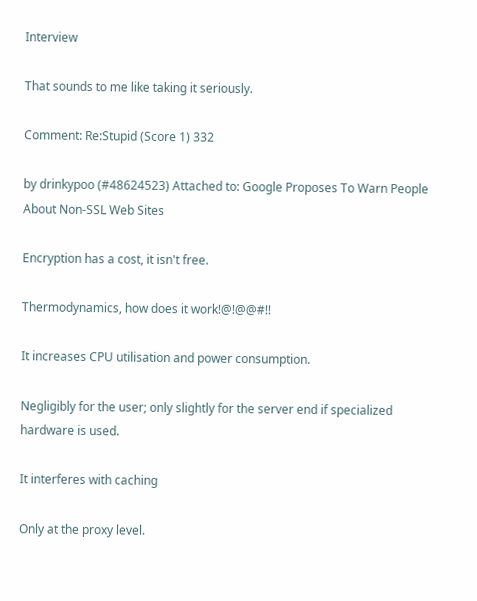Interview

That sounds to me like taking it seriously.

Comment: Re:Stupid (Score 1) 332

by drinkypoo (#48624523) Attached to: Google Proposes To Warn People About Non-SSL Web Sites

Encryption has a cost, it isn't free.

Thermodynamics, how does it work!@!@@#!!

It increases CPU utilisation and power consumption.

Negligibly for the user; only slightly for the server end if specialized hardware is used.

It interferes with caching

Only at the proxy level.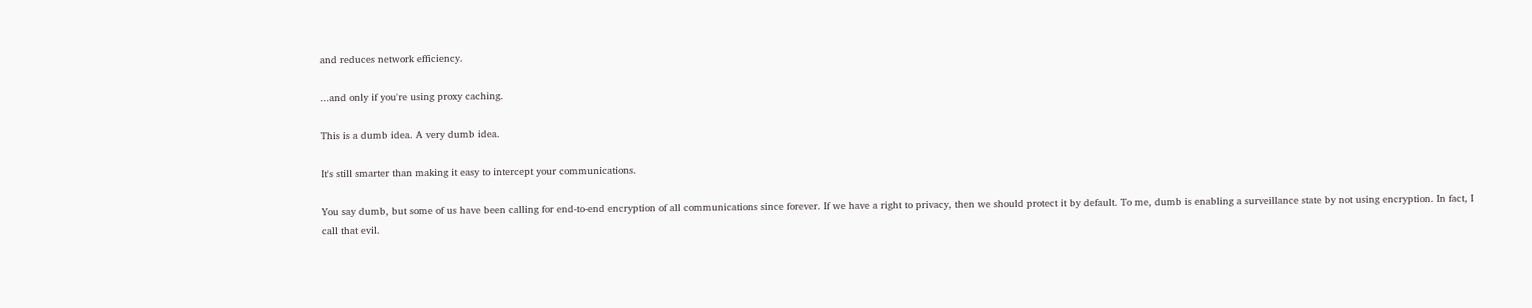and reduces network efficiency.

...and only if you're using proxy caching.

This is a dumb idea. A very dumb idea.

It's still smarter than making it easy to intercept your communications.

You say dumb, but some of us have been calling for end-to-end encryption of all communications since forever. If we have a right to privacy, then we should protect it by default. To me, dumb is enabling a surveillance state by not using encryption. In fact, I call that evil.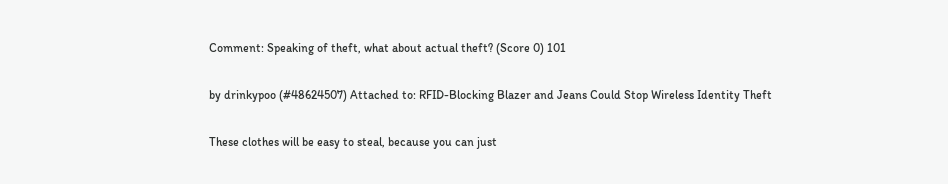Comment: Speaking of theft, what about actual theft? (Score 0) 101

by drinkypoo (#48624507) Attached to: RFID-Blocking Blazer and Jeans Could Stop Wireless Identity Theft

These clothes will be easy to steal, because you can just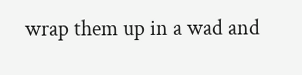wrap them up in a wad and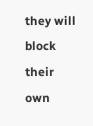they will block their own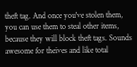theft tag. And once you've stolen them, you can use them to steal other items, because they will block theft tags. Sounds awesome for theives and like total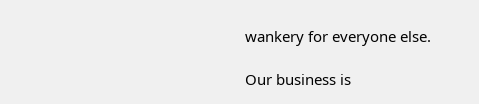wankery for everyone else.

Our business is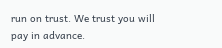run on trust. We trust you will pay in advance.